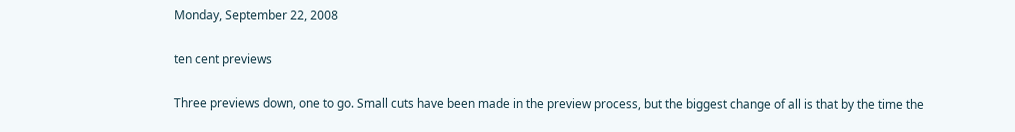Monday, September 22, 2008

ten cent previews

Three previews down, one to go. Small cuts have been made in the preview process, but the biggest change of all is that by the time the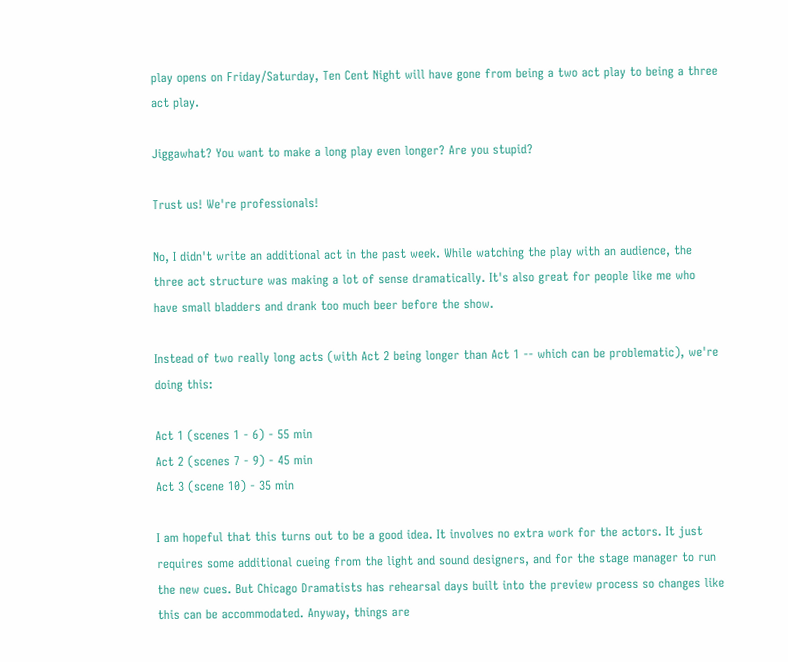play opens on Friday/Saturday, Ten Cent Night will have gone from being a two act play to being a three act play.

Jiggawhat? You want to make a long play even longer? Are you stupid?

Trust us! We're professionals!

No, I didn't write an additional act in the past week. While watching the play with an audience, the three act structure was making a lot of sense dramatically. It's also great for people like me who have small bladders and drank too much beer before the show.

Instead of two really long acts (with Act 2 being longer than Act 1 -- which can be problematic), we're doing this:

Act 1 (scenes 1 - 6) - 55 min
Act 2 (scenes 7 - 9) - 45 min
Act 3 (scene 10) - 35 min

I am hopeful that this turns out to be a good idea. It involves no extra work for the actors. It just requires some additional cueing from the light and sound designers, and for the stage manager to run the new cues. But Chicago Dramatists has rehearsal days built into the preview process so changes like this can be accommodated. Anyway, things are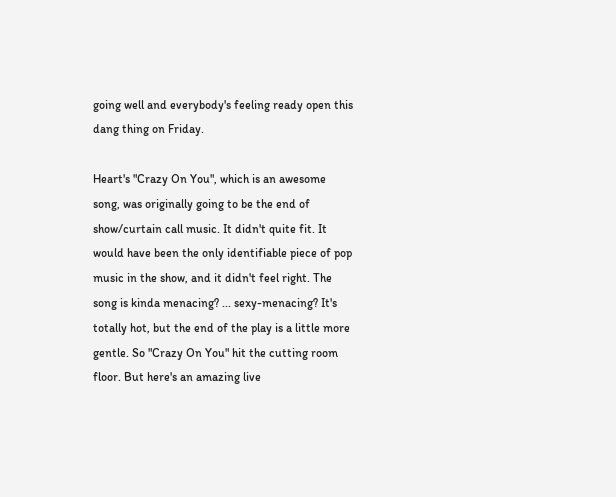going well and everybody's feeling ready open this dang thing on Friday.

Heart's "Crazy On You", which is an awesome song, was originally going to be the end of show/curtain call music. It didn't quite fit. It would have been the only identifiable piece of pop music in the show, and it didn't feel right. The song is kinda menacing? ... sexy-menacing? It's totally hot, but the end of the play is a little more gentle. So "Crazy On You" hit the cutting room floor. But here's an amazing live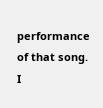performance of that song. I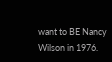want to BE Nancy Wilson in 1976.